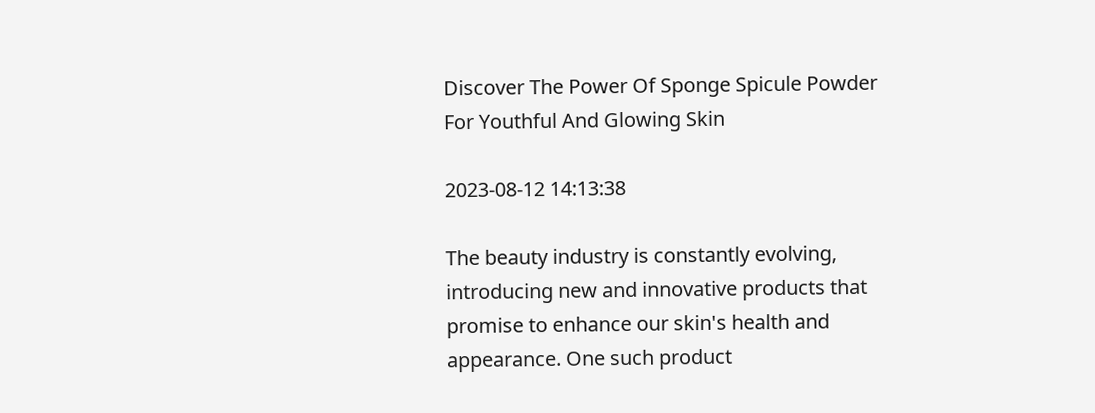Discover The Power Of Sponge Spicule Powder For Youthful And Glowing Skin

2023-08-12 14:13:38

The beauty industry is constantly evolving, introducing new and innovative products that promise to enhance our skin's health and appearance. One such product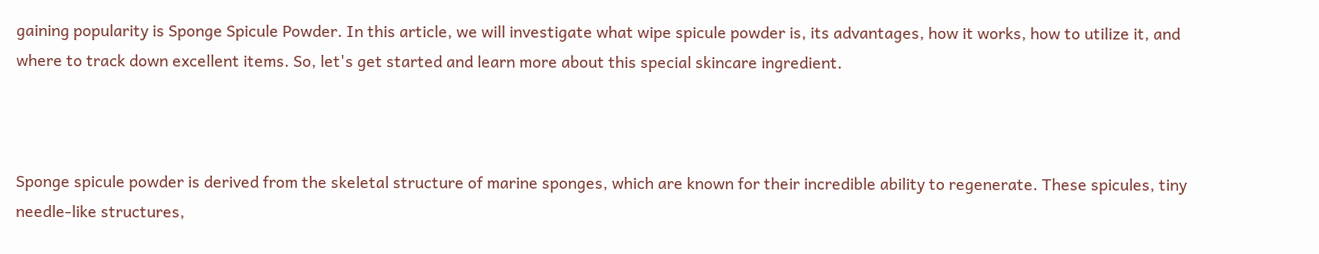gaining popularity is Sponge Spicule Powder. In this article, we will investigate what wipe spicule powder is, its advantages, how it works, how to utilize it, and where to track down excellent items. So, let's get started and learn more about this special skincare ingredient.



Sponge spicule powder is derived from the skeletal structure of marine sponges, which are known for their incredible ability to regenerate. These spicules, tiny needle-like structures,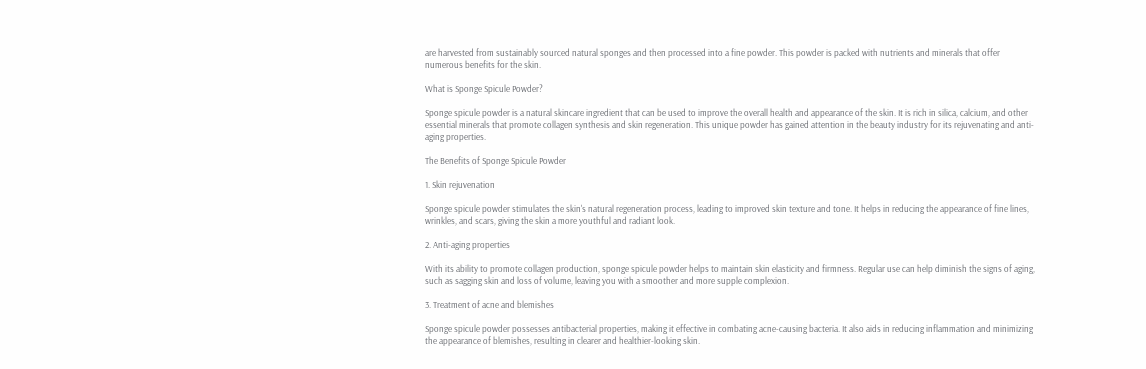are harvested from sustainably sourced natural sponges and then processed into a fine powder. This powder is packed with nutrients and minerals that offer numerous benefits for the skin.

What is Sponge Spicule Powder?

Sponge spicule powder is a natural skincare ingredient that can be used to improve the overall health and appearance of the skin. It is rich in silica, calcium, and other essential minerals that promote collagen synthesis and skin regeneration. This unique powder has gained attention in the beauty industry for its rejuvenating and anti-aging properties.

The Benefits of Sponge Spicule Powder

1. Skin rejuvenation

Sponge spicule powder stimulates the skin's natural regeneration process, leading to improved skin texture and tone. It helps in reducing the appearance of fine lines, wrinkles, and scars, giving the skin a more youthful and radiant look.

2. Anti-aging properties

With its ability to promote collagen production, sponge spicule powder helps to maintain skin elasticity and firmness. Regular use can help diminish the signs of aging, such as sagging skin and loss of volume, leaving you with a smoother and more supple complexion.

3. Treatment of acne and blemishes

Sponge spicule powder possesses antibacterial properties, making it effective in combating acne-causing bacteria. It also aids in reducing inflammation and minimizing the appearance of blemishes, resulting in clearer and healthier-looking skin.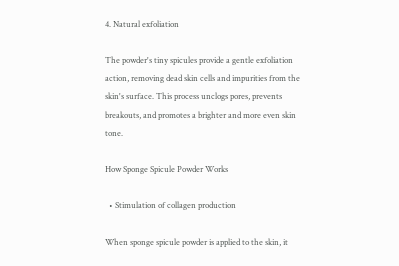4. Natural exfoliation

The powder's tiny spicules provide a gentle exfoliation action, removing dead skin cells and impurities from the skin's surface. This process unclogs pores, prevents breakouts, and promotes a brighter and more even skin tone.

How Sponge Spicule Powder Works

  • Stimulation of collagen production

When sponge spicule powder is applied to the skin, it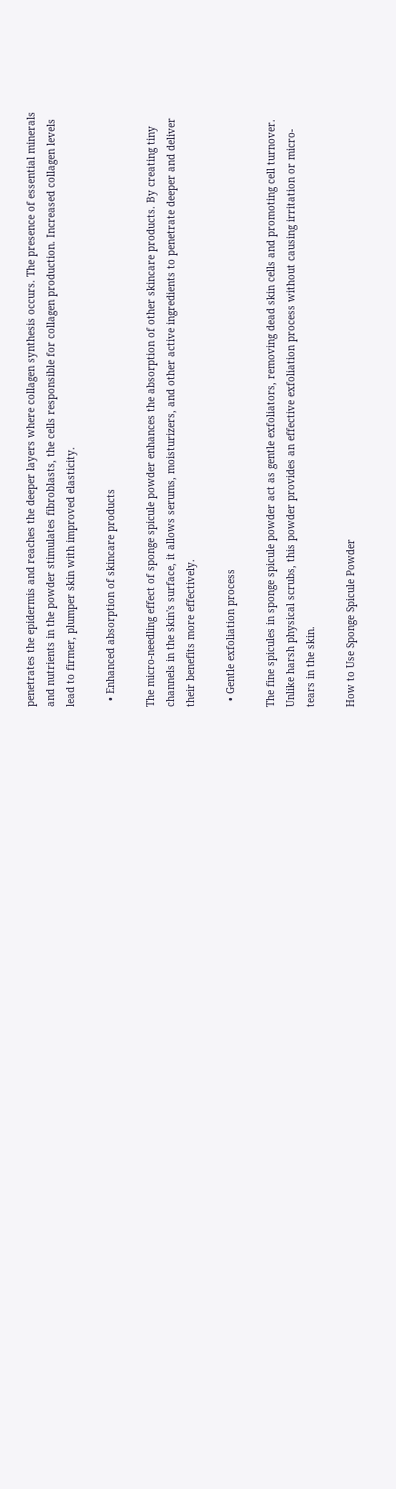penetrates the epidermis and reaches the deeper layers where collagen synthesis occurs. The presence of essential minerals and nutrients in the powder stimulates fibroblasts, the cells responsible for collagen production. Increased collagen levels lead to firmer, plumper skin with improved elasticity.

  • Enhanced absorption of skincare products

The micro-needling effect of sponge spicule powder enhances the absorption of other skincare products. By creating tiny channels in the skin's surface, it allows serums, moisturizers, and other active ingredients to penetrate deeper and deliver their benefits more effectively.

  • Gentle exfoliation process

The fine spicules in sponge spicule powder act as gentle exfoliators, removing dead skin cells and promoting cell turnover. Unlike harsh physical scrubs, this powder provides an effective exfoliation process without causing irritation or micro-tears in the skin.

How to Use Sponge Spicule Powder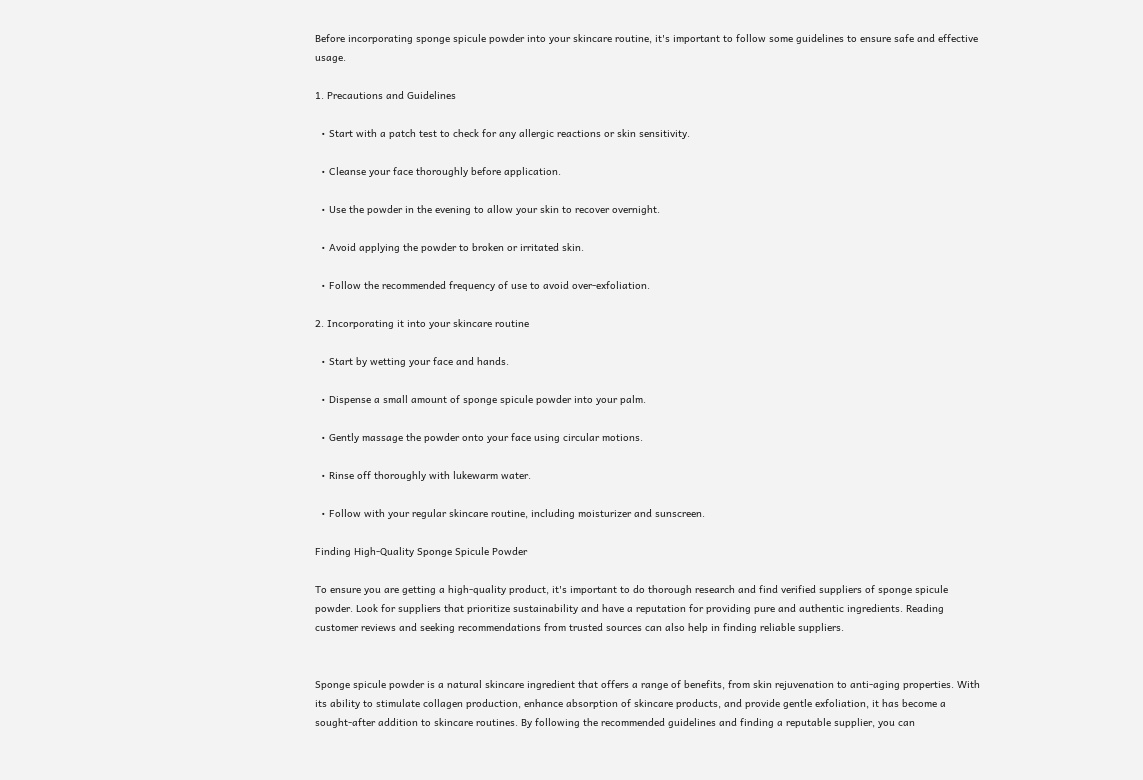Before incorporating sponge spicule powder into your skincare routine, it's important to follow some guidelines to ensure safe and effective usage.

1. Precautions and Guidelines

  • Start with a patch test to check for any allergic reactions or skin sensitivity.

  • Cleanse your face thoroughly before application.

  • Use the powder in the evening to allow your skin to recover overnight.

  • Avoid applying the powder to broken or irritated skin.

  • Follow the recommended frequency of use to avoid over-exfoliation.

2. Incorporating it into your skincare routine

  • Start by wetting your face and hands.

  • Dispense a small amount of sponge spicule powder into your palm.

  • Gently massage the powder onto your face using circular motions.

  • Rinse off thoroughly with lukewarm water.

  • Follow with your regular skincare routine, including moisturizer and sunscreen.

Finding High-Quality Sponge Spicule Powder

To ensure you are getting a high-quality product, it's important to do thorough research and find verified suppliers of sponge spicule powder. Look for suppliers that prioritize sustainability and have a reputation for providing pure and authentic ingredients. Reading customer reviews and seeking recommendations from trusted sources can also help in finding reliable suppliers.


Sponge spicule powder is a natural skincare ingredient that offers a range of benefits, from skin rejuvenation to anti-aging properties. With its ability to stimulate collagen production, enhance absorption of skincare products, and provide gentle exfoliation, it has become a sought-after addition to skincare routines. By following the recommended guidelines and finding a reputable supplier, you can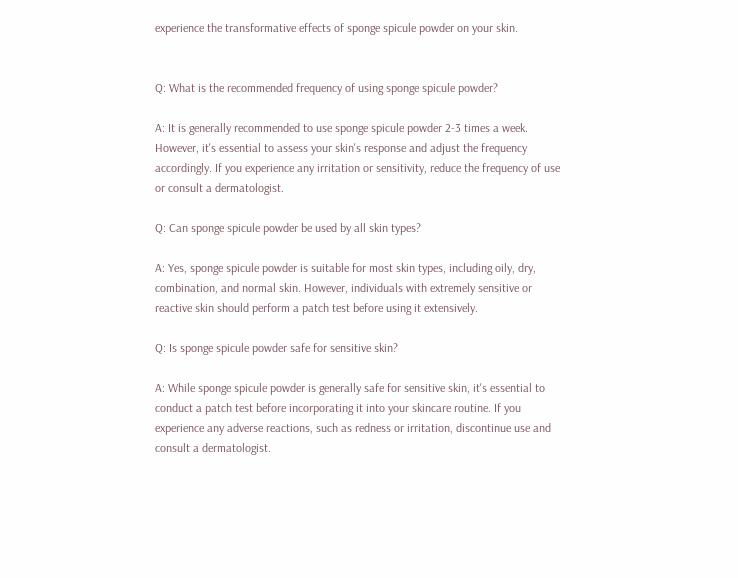experience the transformative effects of sponge spicule powder on your skin.


Q: What is the recommended frequency of using sponge spicule powder?

A: It is generally recommended to use sponge spicule powder 2-3 times a week. However, it's essential to assess your skin's response and adjust the frequency accordingly. If you experience any irritation or sensitivity, reduce the frequency of use or consult a dermatologist.

Q: Can sponge spicule powder be used by all skin types?

A: Yes, sponge spicule powder is suitable for most skin types, including oily, dry, combination, and normal skin. However, individuals with extremely sensitive or reactive skin should perform a patch test before using it extensively.

Q: Is sponge spicule powder safe for sensitive skin?

A: While sponge spicule powder is generally safe for sensitive skin, it's essential to conduct a patch test before incorporating it into your skincare routine. If you experience any adverse reactions, such as redness or irritation, discontinue use and consult a dermatologist.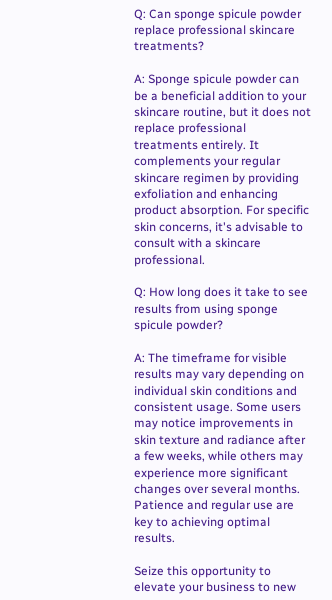Q: Can sponge spicule powder replace professional skincare treatments?

A: Sponge spicule powder can be a beneficial addition to your skincare routine, but it does not replace professional treatments entirely. It complements your regular skincare regimen by providing exfoliation and enhancing product absorption. For specific skin concerns, it's advisable to consult with a skincare professional.

Q: How long does it take to see results from using sponge spicule powder?

A: The timeframe for visible results may vary depending on individual skin conditions and consistent usage. Some users may notice improvements in skin texture and radiance after a few weeks, while others may experience more significant changes over several months. Patience and regular use are key to achieving optimal results.

Seize this opportunity to elevate your business to new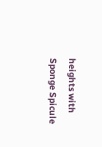heights with Sponge Spicule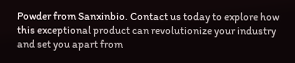Powder from Sanxinbio. Contact us today to explore how this exceptional product can revolutionize your industry and set you apart from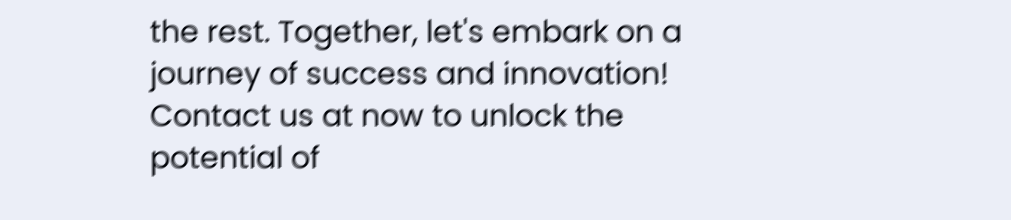the rest. Together, let's embark on a journey of success and innovation! Contact us at now to unlock the potential of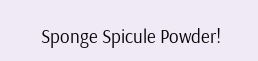Sponge Spicule Powder!